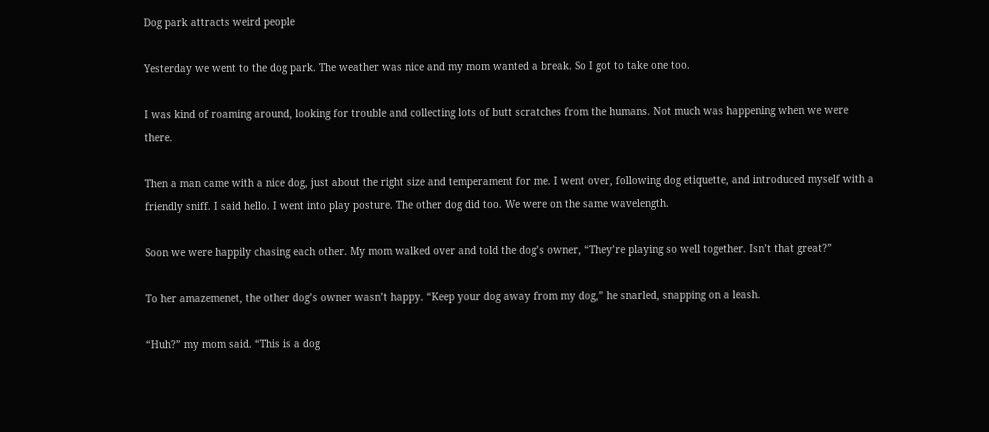Dog park attracts weird people

Yesterday we went to the dog park. The weather was nice and my mom wanted a break. So I got to take one too.

I was kind of roaming around, looking for trouble and collecting lots of butt scratches from the humans. Not much was happening when we were there.

Then a man came with a nice dog, just about the right size and temperament for me. I went over, following dog etiquette, and introduced myself with a friendly sniff. I said hello. I went into play posture. The other dog did too. We were on the same wavelength.

Soon we were happily chasing each other. My mom walked over and told the dog’s owner, “They’re playing so well together. Isn’t that great?”

To her amazemenet, the other dog’s owner wasn’t happy. “Keep your dog away from my dog,” he snarled, snapping on a leash.

“Huh?” my mom said. “This is a dog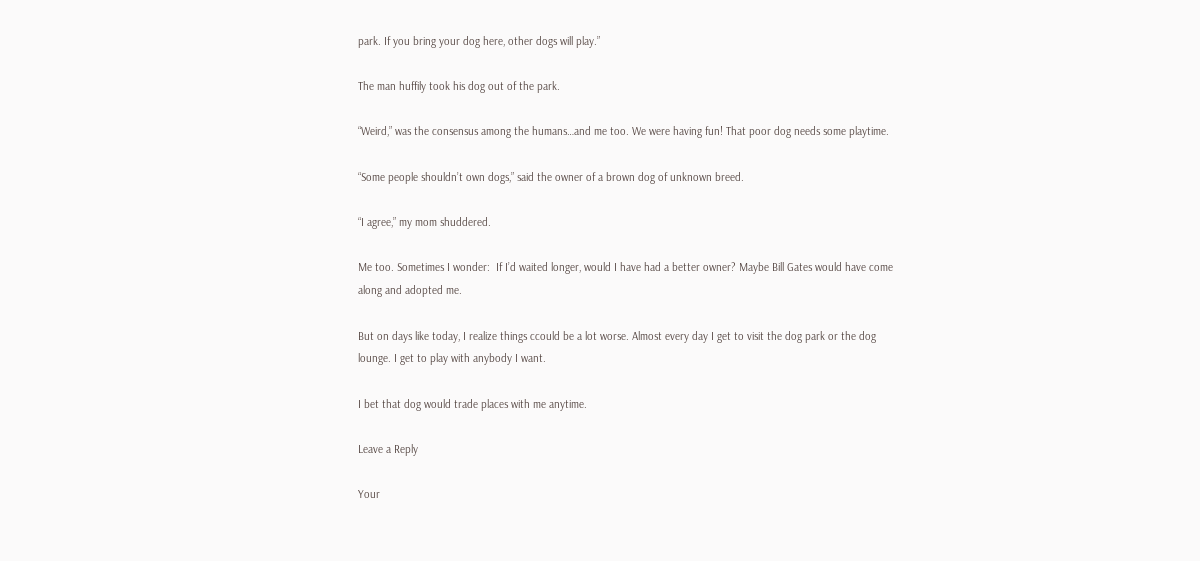park. If you bring your dog here, other dogs will play.”

The man huffily took his dog out of the park.

“Weird,” was the consensus among the humans…and me too. We were having fun! That poor dog needs some playtime.

“Some people shouldn’t own dogs,” said the owner of a brown dog of unknown breed.

“I agree,” my mom shuddered.

Me too. Sometimes I wonder:  If I’d waited longer, would I have had a better owner? Maybe Bill Gates would have come along and adopted me.

But on days like today, I realize things ccould be a lot worse. Almost every day I get to visit the dog park or the dog lounge. I get to play with anybody I want.

I bet that dog would trade places with me anytime.

Leave a Reply

Your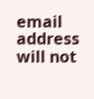email address will not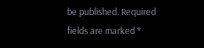be published. Required fields are marked *